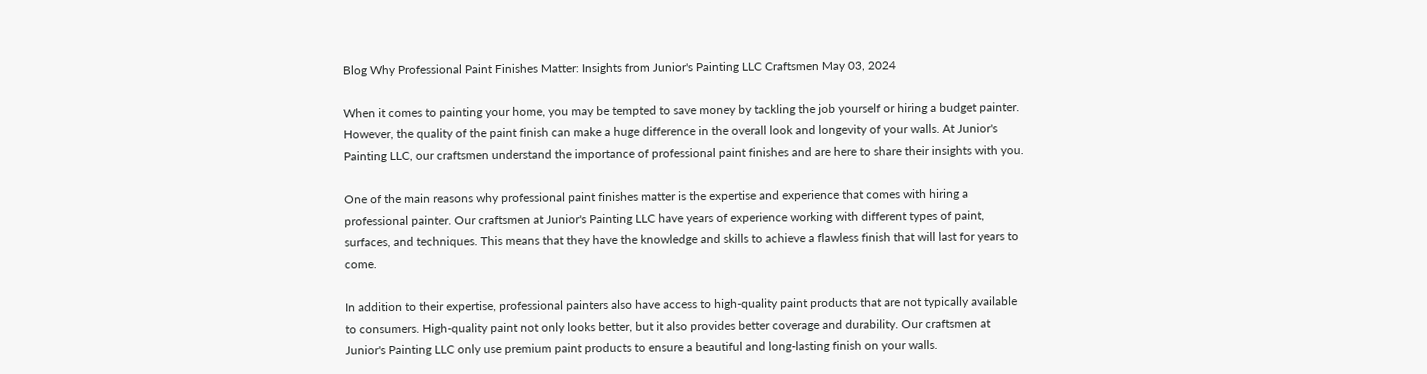Blog Why Professional Paint Finishes Matter: Insights from Junior's Painting LLC Craftsmen May 03, 2024

When it comes to painting your home, you may be tempted to save money by tackling the job yourself or hiring a budget painter. However, the quality of the paint finish can make a huge difference in the overall look and longevity of your walls. At Junior's Painting LLC, our craftsmen understand the importance of professional paint finishes and are here to share their insights with you.

One of the main reasons why professional paint finishes matter is the expertise and experience that comes with hiring a professional painter. Our craftsmen at Junior's Painting LLC have years of experience working with different types of paint, surfaces, and techniques. This means that they have the knowledge and skills to achieve a flawless finish that will last for years to come.

In addition to their expertise, professional painters also have access to high-quality paint products that are not typically available to consumers. High-quality paint not only looks better, but it also provides better coverage and durability. Our craftsmen at Junior's Painting LLC only use premium paint products to ensure a beautiful and long-lasting finish on your walls.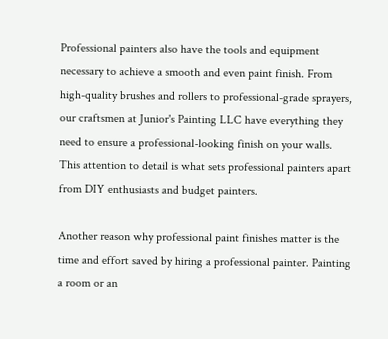Professional painters also have the tools and equipment necessary to achieve a smooth and even paint finish. From high-quality brushes and rollers to professional-grade sprayers, our craftsmen at Junior's Painting LLC have everything they need to ensure a professional-looking finish on your walls. This attention to detail is what sets professional painters apart from DIY enthusiasts and budget painters.

Another reason why professional paint finishes matter is the time and effort saved by hiring a professional painter. Painting a room or an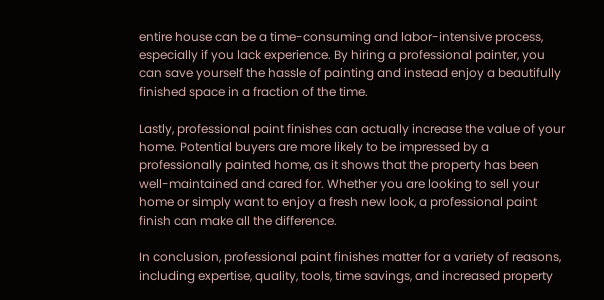entire house can be a time-consuming and labor-intensive process, especially if you lack experience. By hiring a professional painter, you can save yourself the hassle of painting and instead enjoy a beautifully finished space in a fraction of the time.

Lastly, professional paint finishes can actually increase the value of your home. Potential buyers are more likely to be impressed by a professionally painted home, as it shows that the property has been well-maintained and cared for. Whether you are looking to sell your home or simply want to enjoy a fresh new look, a professional paint finish can make all the difference.

In conclusion, professional paint finishes matter for a variety of reasons, including expertise, quality, tools, time savings, and increased property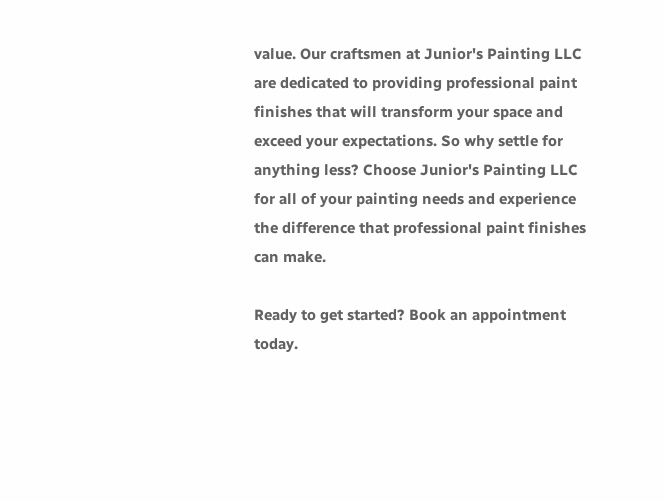value. Our craftsmen at Junior's Painting LLC are dedicated to providing professional paint finishes that will transform your space and exceed your expectations. So why settle for anything less? Choose Junior's Painting LLC for all of your painting needs and experience the difference that professional paint finishes can make.

Ready to get started? Book an appointment today.